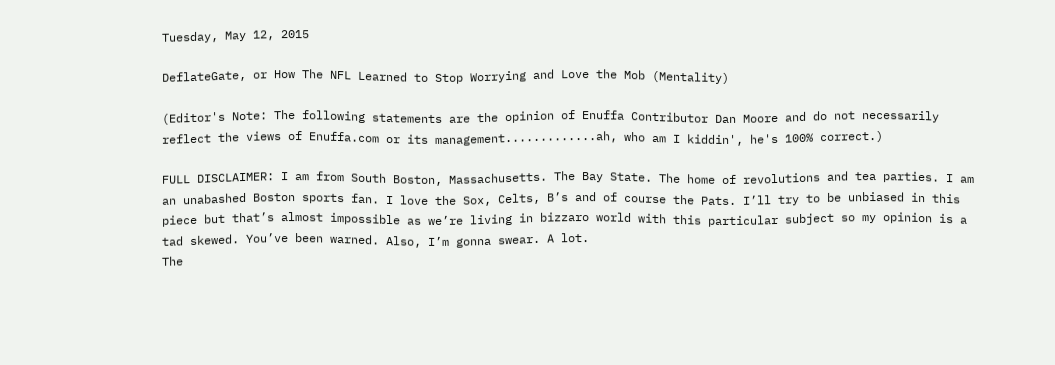Tuesday, May 12, 2015

DeflateGate, or How The NFL Learned to Stop Worrying and Love the Mob (Mentality)

(Editor's Note: The following statements are the opinion of Enuffa Contributor Dan Moore and do not necessarily reflect the views of Enuffa.com or its management.............ah, who am I kiddin', he's 100% correct.)

FULL DISCLAIMER: I am from South Boston, Massachusetts. The Bay State. The home of revolutions and tea parties. I am an unabashed Boston sports fan. I love the Sox, Celts, B’s and of course the Pats. I’ll try to be unbiased in this piece but that’s almost impossible as we’re living in bizzaro world with this particular subject so my opinion is a tad skewed. You’ve been warned. Also, I’m gonna swear. A lot.
The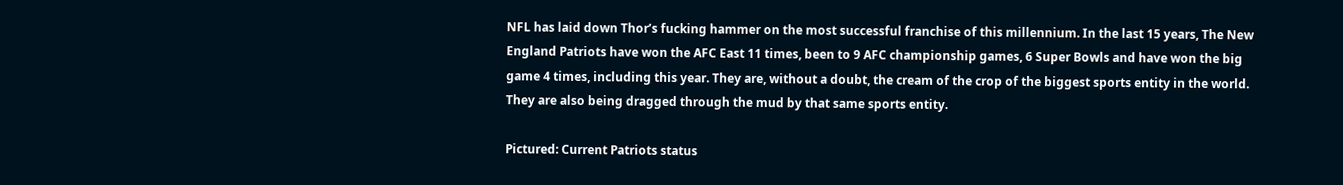NFL has laid down Thor’s fucking hammer on the most successful franchise of this millennium. In the last 15 years, The New England Patriots have won the AFC East 11 times, been to 9 AFC championship games, 6 Super Bowls and have won the big game 4 times, including this year. They are, without a doubt, the cream of the crop of the biggest sports entity in the world. They are also being dragged through the mud by that same sports entity.

Pictured: Current Patriots status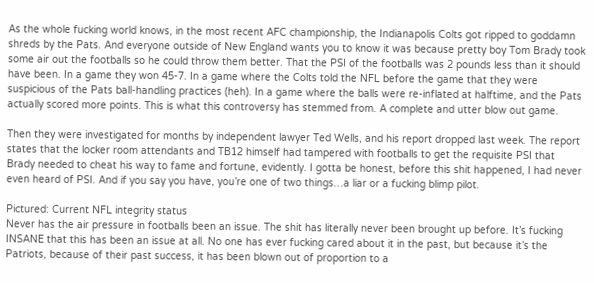As the whole fucking world knows, in the most recent AFC championship, the Indianapolis Colts got ripped to goddamn shreds by the Pats. And everyone outside of New England wants you to know it was because pretty boy Tom Brady took some air out the footballs so he could throw them better. That the PSI of the footballs was 2 pounds less than it should have been. In a game they won 45-7. In a game where the Colts told the NFL before the game that they were suspicious of the Pats ball-handling practices (heh). In a game where the balls were re-inflated at halftime, and the Pats actually scored more points. This is what this controversy has stemmed from. A complete and utter blow out game.

Then they were investigated for months by independent lawyer Ted Wells, and his report dropped last week. The report states that the locker room attendants and TB12 himself had tampered with footballs to get the requisite PSI that Brady needed to cheat his way to fame and fortune, evidently. I gotta be honest, before this shit happened, I had never even heard of PSI. And if you say you have, you’re one of two things…a liar or a fucking blimp pilot.

Pictured: Current NFL integrity status
Never has the air pressure in footballs been an issue. The shit has literally never been brought up before. It’s fucking INSANE that this has been an issue at all. No one has ever fucking cared about it in the past, but because it’s the Patriots, because of their past success, it has been blown out of proportion to a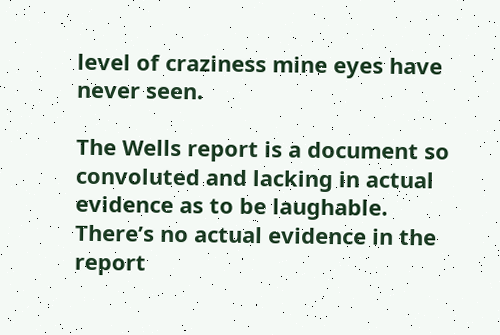level of craziness mine eyes have never seen.

The Wells report is a document so convoluted and lacking in actual evidence as to be laughable. There’s no actual evidence in the report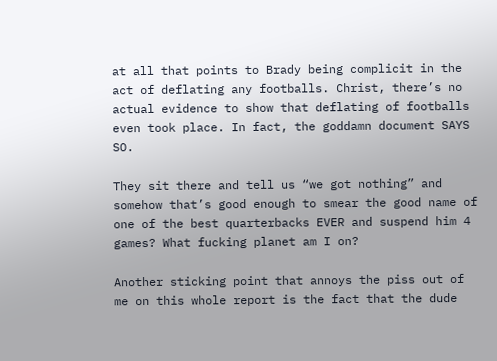at all that points to Brady being complicit in the act of deflating any footballs. Christ, there’s no actual evidence to show that deflating of footballs even took place. In fact, the goddamn document SAYS SO.

They sit there and tell us “we got nothing” and somehow that’s good enough to smear the good name of one of the best quarterbacks EVER and suspend him 4 games? What fucking planet am I on?

Another sticking point that annoys the piss out of me on this whole report is the fact that the dude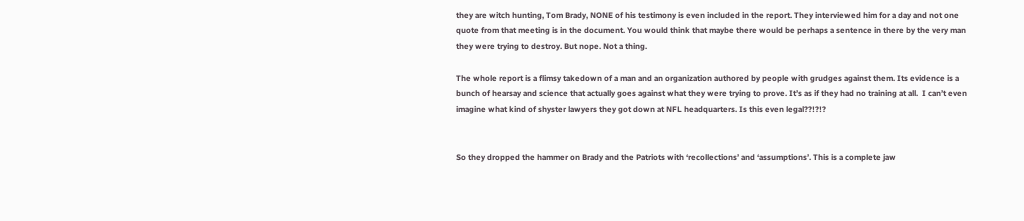they are witch hunting, Tom Brady, NONE of his testimony is even included in the report. They interviewed him for a day and not one quote from that meeting is in the document. You would think that maybe there would be perhaps a sentence in there by the very man they were trying to destroy. But nope. Not a thing.

The whole report is a flimsy takedown of a man and an organization authored by people with grudges against them. Its evidence is a bunch of hearsay and science that actually goes against what they were trying to prove. It’s as if they had no training at all.  I can’t even imagine what kind of shyster lawyers they got down at NFL headquarters. Is this even legal??!?!?


So they dropped the hammer on Brady and the Patriots with ‘recollections’ and ‘assumptions’. This is a complete jaw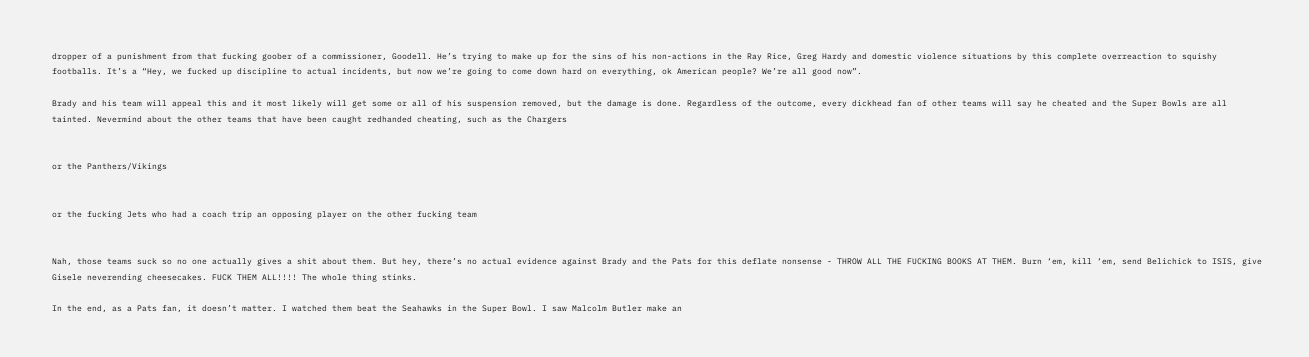dropper of a punishment from that fucking goober of a commissioner, Goodell. He’s trying to make up for the sins of his non-actions in the Ray Rice, Greg Hardy and domestic violence situations by this complete overreaction to squishy footballs. It’s a “Hey, we fucked up discipline to actual incidents, but now we’re going to come down hard on everything, ok American people? We’re all good now”.

Brady and his team will appeal this and it most likely will get some or all of his suspension removed, but the damage is done. Regardless of the outcome, every dickhead fan of other teams will say he cheated and the Super Bowls are all tainted. Nevermind about the other teams that have been caught redhanded cheating, such as the Chargers


or the Panthers/Vikings


or the fucking Jets who had a coach trip an opposing player on the other fucking team


Nah, those teams suck so no one actually gives a shit about them. But hey, there’s no actual evidence against Brady and the Pats for this deflate nonsense - THROW ALL THE FUCKING BOOKS AT THEM. Burn ‘em, kill ‘em, send Belichick to ISIS, give Gisele neverending cheesecakes. FUCK THEM ALL!!!! The whole thing stinks.

In the end, as a Pats fan, it doesn’t matter. I watched them beat the Seahawks in the Super Bowl. I saw Malcolm Butler make an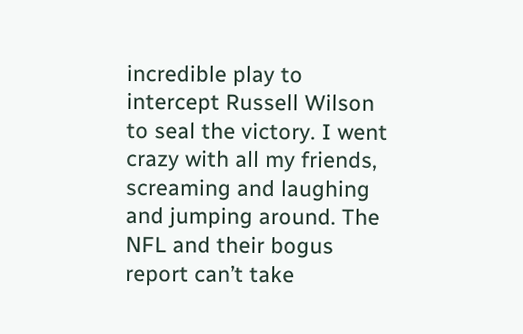incredible play to intercept Russell Wilson to seal the victory. I went crazy with all my friends, screaming and laughing and jumping around. The NFL and their bogus report can’t take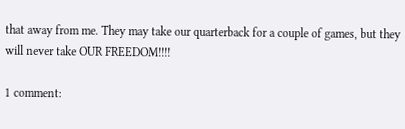that away from me. They may take our quarterback for a couple of games, but they will never take OUR FREEDOM!!!!

1 comment: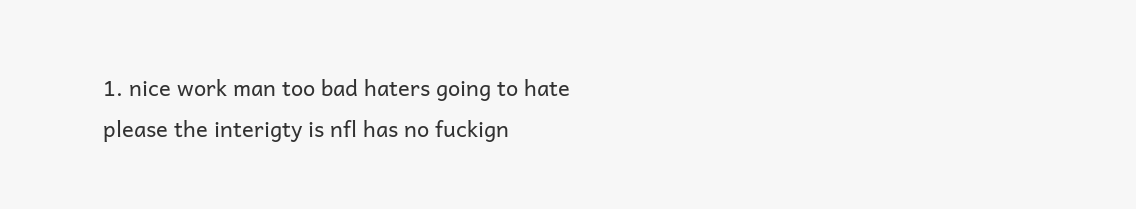1. nice work man too bad haters going to hate please the interigty is nfl has no fuckign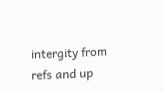intergity from refs and up